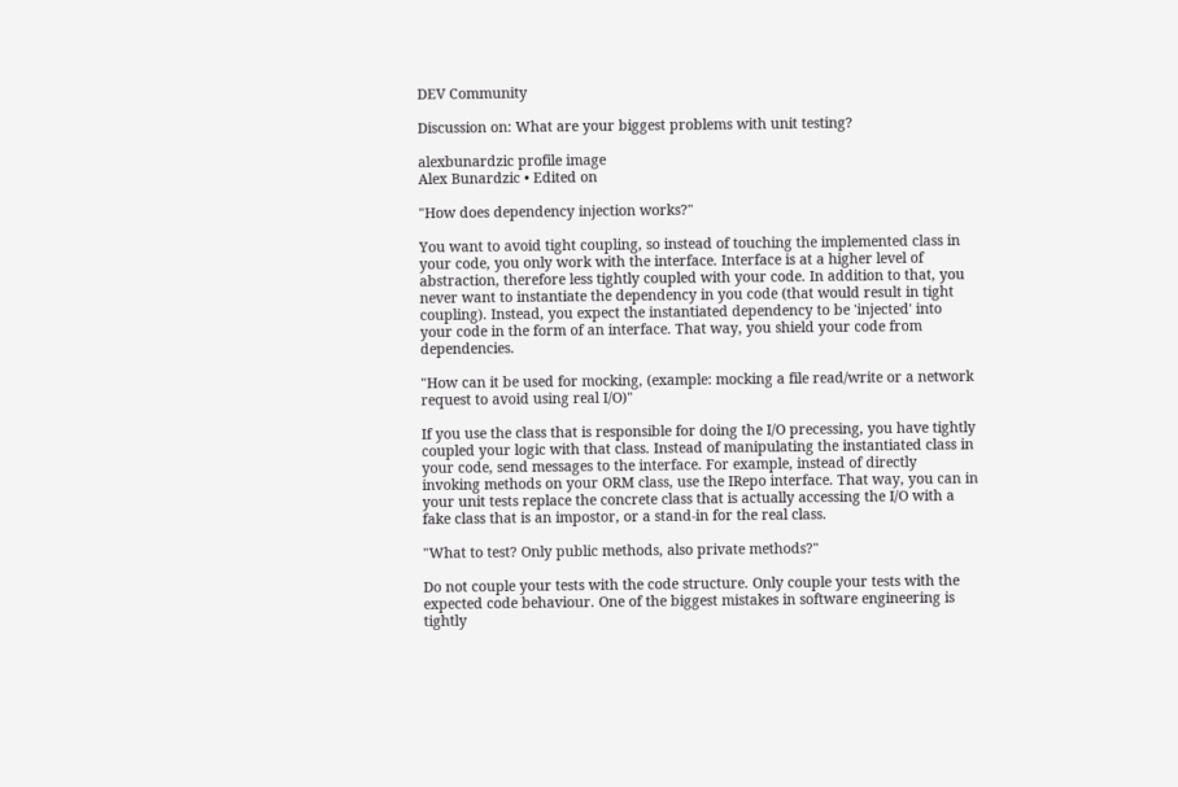DEV Community

Discussion on: What are your biggest problems with unit testing?

alexbunardzic profile image
Alex Bunardzic • Edited on

"How does dependency injection works?"

You want to avoid tight coupling, so instead of touching the implemented class in your code, you only work with the interface. Interface is at a higher level of abstraction, therefore less tightly coupled with your code. In addition to that, you never want to instantiate the dependency in you code (that would result in tight coupling). Instead, you expect the instantiated dependency to be 'injected' into your code in the form of an interface. That way, you shield your code from dependencies.

"How can it be used for mocking, (example: mocking a file read/write or a network request to avoid using real I/O)"

If you use the class that is responsible for doing the I/O precessing, you have tightly coupled your logic with that class. Instead of manipulating the instantiated class in your code, send messages to the interface. For example, instead of directly invoking methods on your ORM class, use the IRepo interface. That way, you can in your unit tests replace the concrete class that is actually accessing the I/O with a fake class that is an impostor, or a stand-in for the real class.

"What to test? Only public methods, also private methods?"

Do not couple your tests with the code structure. Only couple your tests with the expected code behaviour. One of the biggest mistakes in software engineering is tightly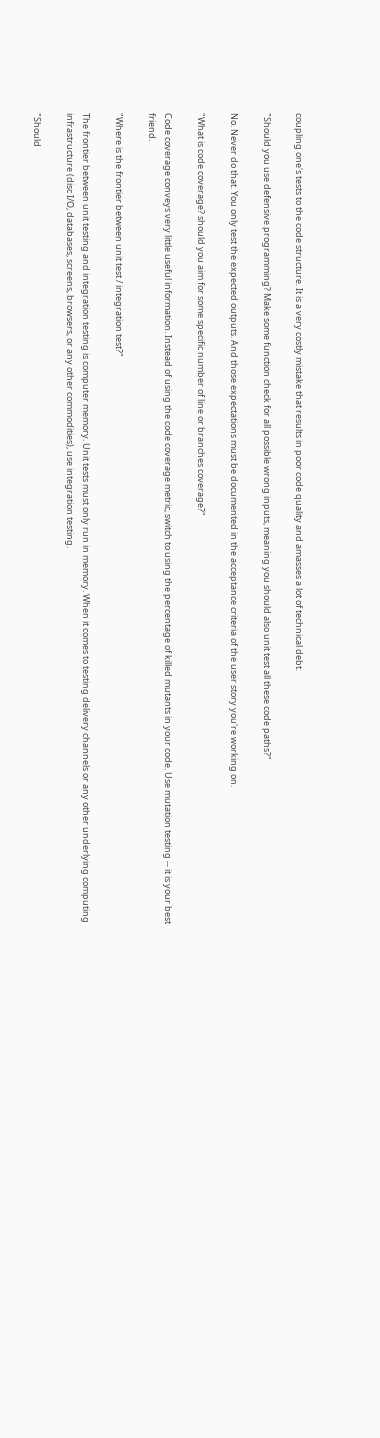coupling one's tests to the code structure. It is a very costly mistake that results in poor code quality and amasses a lot of technical debt.

"Should you use defensive programming? Make some function check for all possible wrong inputs, meaning you should also unit test all these code paths?"

No. Never do that. You only test the expected outputs. And those expectations must be documented in the acceptance criteria of the user story you're working on.

"What is code coverage? should you aim for some specific number of line or branches coverage?"

Code coverage conveys very little useful information. Instead of using the code coverage metric, switch to using the percentage of killed mutants in your code. Use mutation testing -- it is your best friend.

"Where is the frontier between unit test / integration test?"

The frontier between unit testing and integration testing is computer memory. Unit tests must only run in memory. When it comes to testing delivery channels or any other underlying computing infrastructure (disc I/O, databases, screens, browsers, or any other commodities), use integration testing.

"Should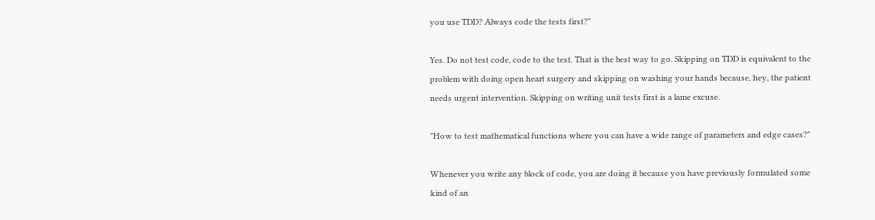you use TDD? Always code the tests first?"

Yes. Do not test code, code to the test. That is the best way to go. Skipping on TDD is equivalent to the problem with doing open heart surgery and skipping on washing your hands because, hey, the patient needs urgent intervention. Skipping on writing unit tests first is a lame excuse.

"How to test mathematical functions where you can have a wide range of parameters and edge cases?"

Whenever you write any block of code, you are doing it because you have previously formulated some kind of an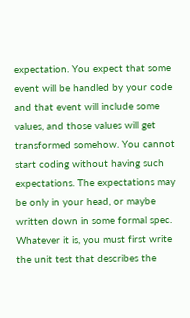expectation. You expect that some event will be handled by your code and that event will include some values, and those values will get transformed somehow. You cannot start coding without having such expectations. The expectations may be only in your head, or maybe written down in some formal spec. Whatever it is, you must first write the unit test that describes the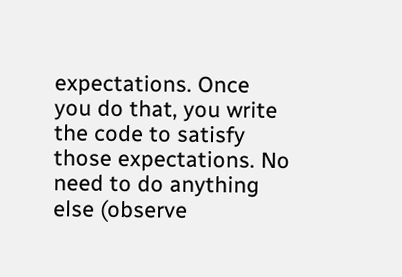expectations. Once you do that, you write the code to satisfy those expectations. No need to do anything else (observe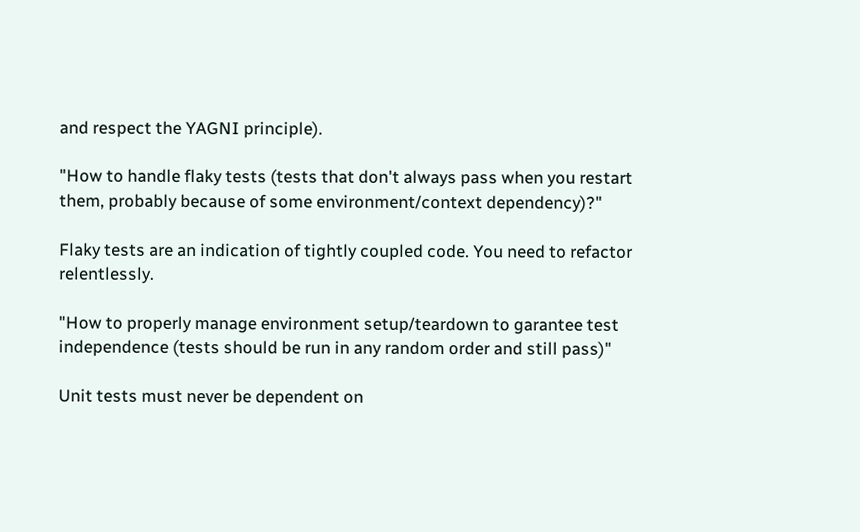and respect the YAGNI principle).

"How to handle flaky tests (tests that don't always pass when you restart them, probably because of some environment/context dependency)?"

Flaky tests are an indication of tightly coupled code. You need to refactor relentlessly.

"How to properly manage environment setup/teardown to garantee test independence (tests should be run in any random order and still pass)"

Unit tests must never be dependent on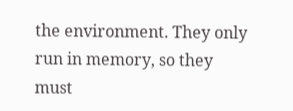the environment. They only run in memory, so they must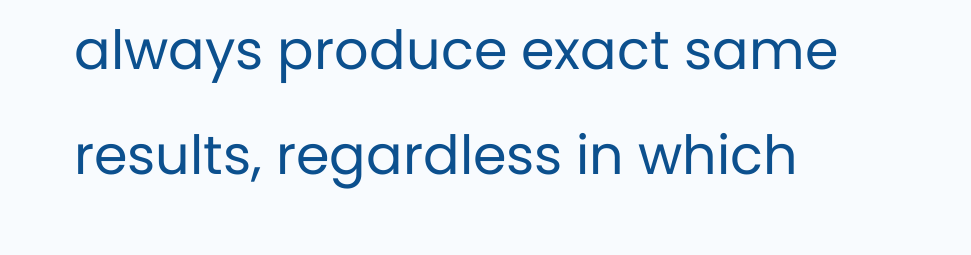always produce exact same results, regardless in which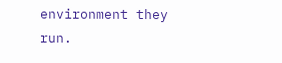environment they run.